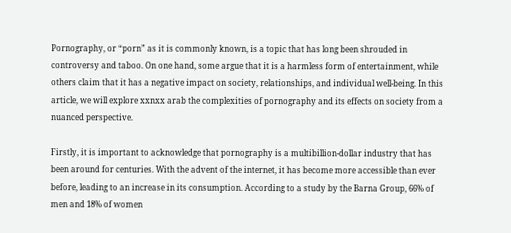Pornography, or “porn” as it is commonly known, is a topic that has long been shrouded in controversy and taboo. On one hand, some argue that it is a harmless form of entertainment, while others claim that it has a negative impact on society, relationships, and individual well-being. In this article, we will explore xxnxx arab the complexities of pornography and its effects on society from a nuanced perspective.

Firstly, it is important to acknowledge that pornography is a multibillion-dollar industry that has been around for centuries. With the advent of the internet, it has become more accessible than ever before, leading to an increase in its consumption. According to a study by the Barna Group, 66% of men and 18% of women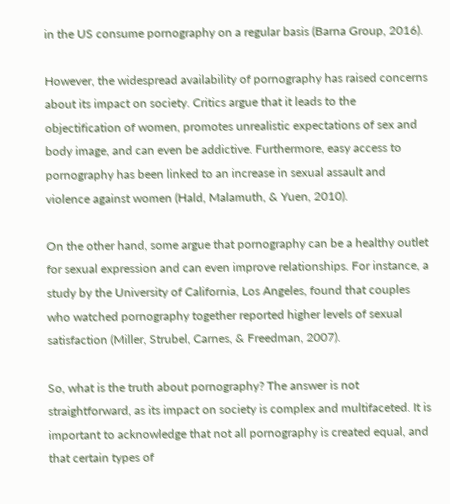in the US consume pornography on a regular basis (Barna Group, 2016).

However, the widespread availability of pornography has raised concerns about its impact on society. Critics argue that it leads to the objectification of women, promotes unrealistic expectations of sex and body image, and can even be addictive. Furthermore, easy access to pornography has been linked to an increase in sexual assault and violence against women (Hald, Malamuth, & Yuen, 2010).

On the other hand, some argue that pornography can be a healthy outlet for sexual expression and can even improve relationships. For instance, a study by the University of California, Los Angeles, found that couples who watched pornography together reported higher levels of sexual satisfaction (Miller, Strubel, Carnes, & Freedman, 2007).

So, what is the truth about pornography? The answer is not straightforward, as its impact on society is complex and multifaceted. It is important to acknowledge that not all pornography is created equal, and that certain types of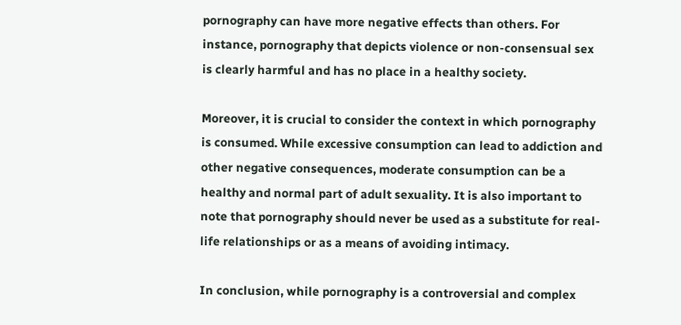pornography can have more negative effects than others. For instance, pornography that depicts violence or non-consensual sex is clearly harmful and has no place in a healthy society.

Moreover, it is crucial to consider the context in which pornography is consumed. While excessive consumption can lead to addiction and other negative consequences, moderate consumption can be a healthy and normal part of adult sexuality. It is also important to note that pornography should never be used as a substitute for real-life relationships or as a means of avoiding intimacy.

In conclusion, while pornography is a controversial and complex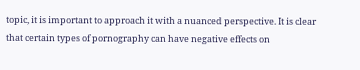topic, it is important to approach it with a nuanced perspective. It is clear that certain types of pornography can have negative effects on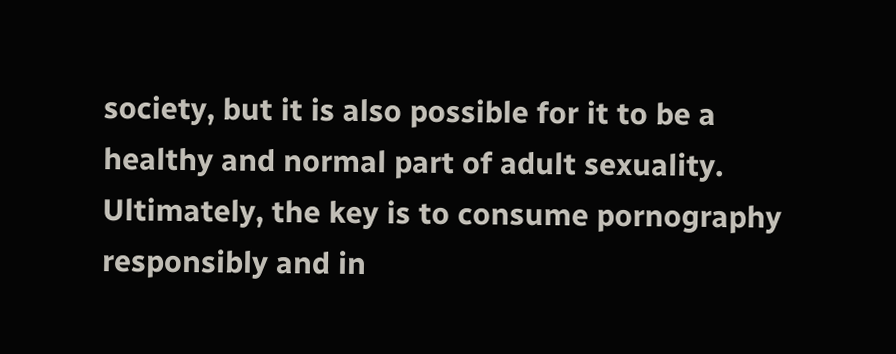society, but it is also possible for it to be a healthy and normal part of adult sexuality. Ultimately, the key is to consume pornography responsibly and in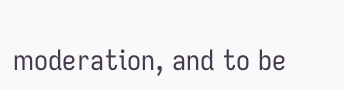moderation, and to be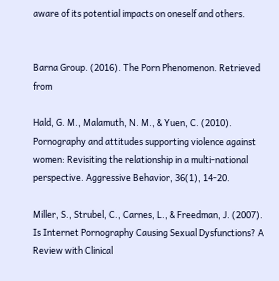aware of its potential impacts on oneself and others.


Barna Group. (2016). The Porn Phenomenon. Retrieved from

Hald, G. M., Malamuth, N. M., & Yuen, C. (2010). Pornography and attitudes supporting violence against women: Revisiting the relationship in a multi-national perspective. Aggressive Behavior, 36(1), 14-20.

Miller, S., Strubel, C., Carnes, L., & Freedman, J. (2007). Is Internet Pornography Causing Sexual Dysfunctions? A Review with Clinical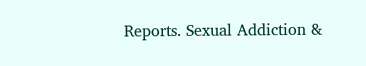Reports. Sexual Addiction &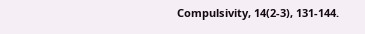Compulsivity, 14(2-3), 131-144.